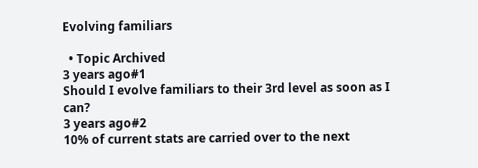Evolving familiars

  • Topic Archived
3 years ago#1
Should I evolve familiars to their 3rd level as soon as I can?
3 years ago#2
10% of current stats are carried over to the next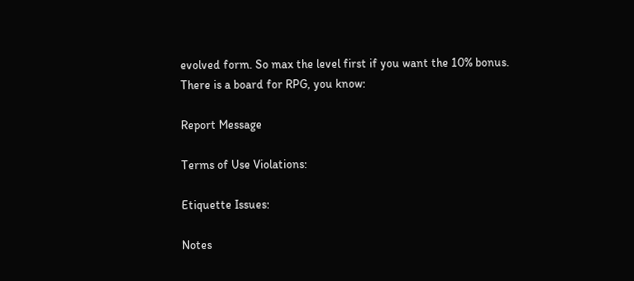evolved form. So max the level first if you want the 10% bonus.
There is a board for RPG, you know:

Report Message

Terms of Use Violations:

Etiquette Issues:

Notes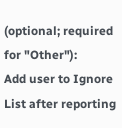(optional; required for "Other"):
Add user to Ignore List after reporting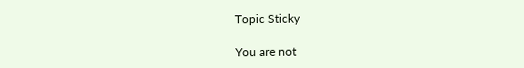Topic Sticky

You are not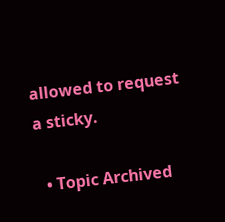allowed to request a sticky.

  • Topic Archived